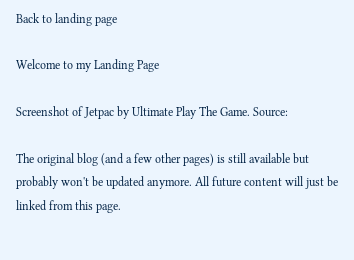Back to landing page

Welcome to my Landing Page

Screenshot of Jetpac by Ultimate Play The Game. Source:

The original blog (and a few other pages) is still available but probably won't be updated anymore. All future content will just be linked from this page.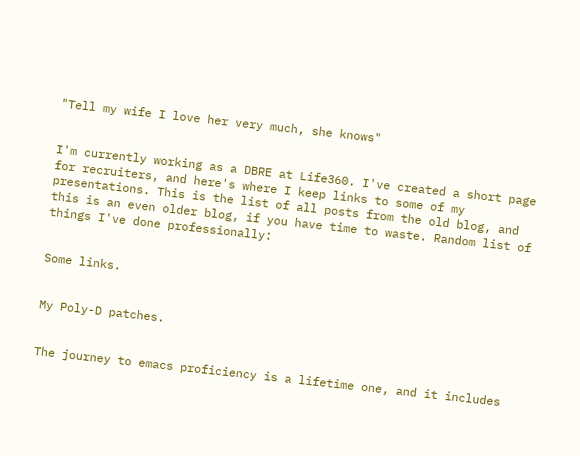"Tell my wife I love her very much, she knows"


I'm currently working as a DBRE at Life360. I've created a short page for recruiters, and here's where I keep links to some of my presentations. This is the list of all posts from the old blog, and this is an even older blog, if you have time to waste. Random list of things I've done professionally:


Some links.


My Poly-D patches.


The journey to emacs proficiency is a lifetime one, and it includes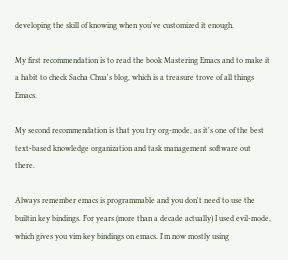developing the skill of knowing when you've customized it enough.

My first recommendation is to read the book Mastering Emacs and to make it a habit to check Sacha Chua's blog, which is a treasure trove of all things Emacs.

My second recommendation is that you try org-mode, as it's one of the best text-based knowledge organization and task management software out there.

Always remember emacs is programmable and you don't need to use the builtin key bindings. For years (more than a decade actually) I used evil-mode, which gives you vim key bindings on emacs. I'm now mostly using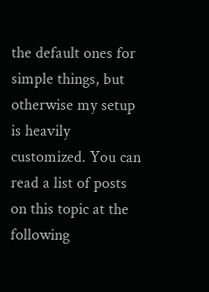the default ones for simple things, but otherwise my setup is heavily customized. You can read a list of posts on this topic at the following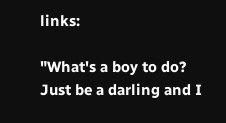links:

"What's a boy to do? Just be a darling and I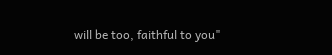will be too, faithful to you"